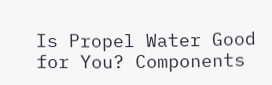Is Propel Water Good for You? Components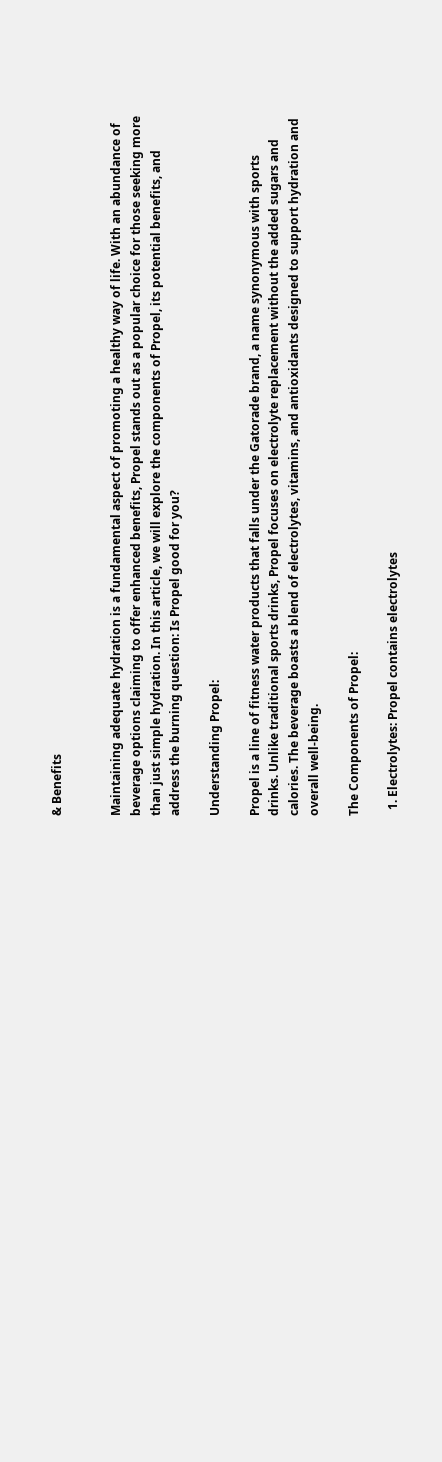& Benefits


Maintaining adequate hydration is a fundamental aspect of promoting a healthy way of life. With an abundance of beverage options claiming to offer enhanced benefits, Propel stands out as a popular choice for those seeking more than just simple hydration. In this article, we will explore the components of Propel, its potential benefits, and address the burning question: Is Propel good for you?

Understanding Propel:

Propel is a line of fitness water products that falls under the Gatorade brand, a name synonymous with sports drinks. Unlike traditional sports drinks, Propel focuses on electrolyte replacement without the added sugars and calories. The beverage boasts a blend of electrolytes, vitamins, and antioxidants designed to support hydration and overall well-being.

The Components of Propel:

  1. Electrolytes: Propel contains electrolytes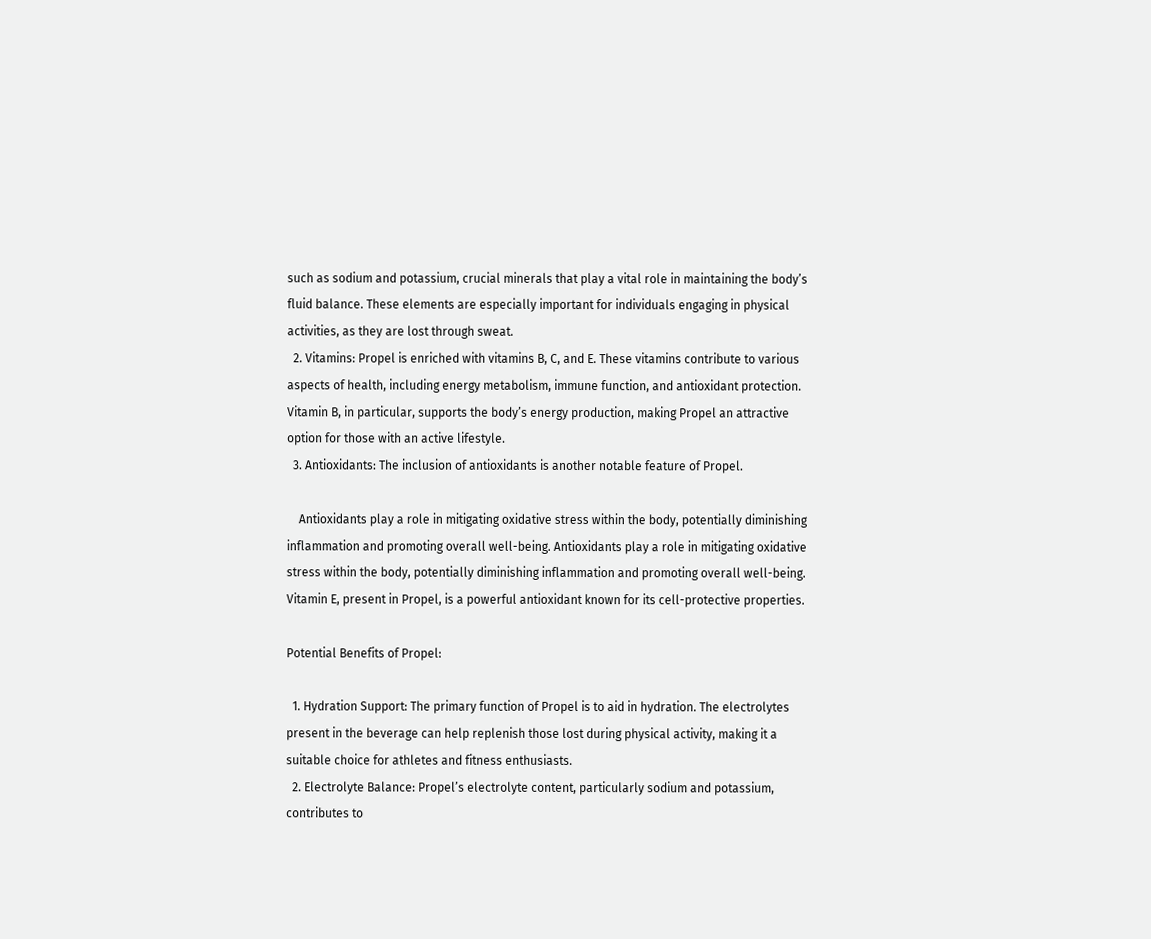such as sodium and potassium, crucial minerals that play a vital role in maintaining the body’s fluid balance. These elements are especially important for individuals engaging in physical activities, as they are lost through sweat.
  2. Vitamins: Propel is enriched with vitamins B, C, and E. These vitamins contribute to various aspects of health, including energy metabolism, immune function, and antioxidant protection. Vitamin B, in particular, supports the body’s energy production, making Propel an attractive option for those with an active lifestyle.
  3. Antioxidants: The inclusion of antioxidants is another notable feature of Propel.

    Antioxidants play a role in mitigating oxidative stress within the body, potentially diminishing inflammation and promoting overall well-being. Antioxidants play a role in mitigating oxidative stress within the body, potentially diminishing inflammation and promoting overall well-being. Vitamin E, present in Propel, is a powerful antioxidant known for its cell-protective properties.

Potential Benefits of Propel:

  1. Hydration Support: The primary function of Propel is to aid in hydration. The electrolytes present in the beverage can help replenish those lost during physical activity, making it a suitable choice for athletes and fitness enthusiasts.
  2. Electrolyte Balance: Propel’s electrolyte content, particularly sodium and potassium, contributes to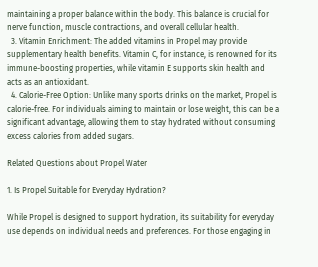maintaining a proper balance within the body. This balance is crucial for nerve function, muscle contractions, and overall cellular health.
  3. Vitamin Enrichment: The added vitamins in Propel may provide supplementary health benefits. Vitamin C, for instance, is renowned for its immune-boosting properties, while vitamin E supports skin health and acts as an antioxidant.
  4. Calorie-Free Option: Unlike many sports drinks on the market, Propel is calorie-free. For individuals aiming to maintain or lose weight, this can be a significant advantage, allowing them to stay hydrated without consuming excess calories from added sugars.

Related Questions about Propel Water

1. Is Propel Suitable for Everyday Hydration?

While Propel is designed to support hydration, its suitability for everyday use depends on individual needs and preferences. For those engaging in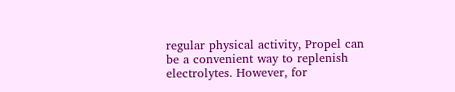regular physical activity, Propel can be a convenient way to replenish electrolytes. However, for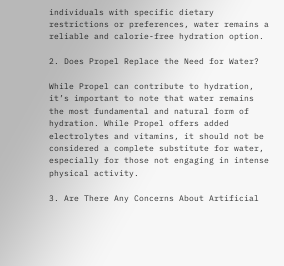individuals with specific dietary restrictions or preferences, water remains a reliable and calorie-free hydration option.

2. Does Propel Replace the Need for Water?

While Propel can contribute to hydration, it’s important to note that water remains the most fundamental and natural form of hydration. While Propel offers added electrolytes and vitamins, it should not be considered a complete substitute for water, especially for those not engaging in intense physical activity.

3. Are There Any Concerns About Artificial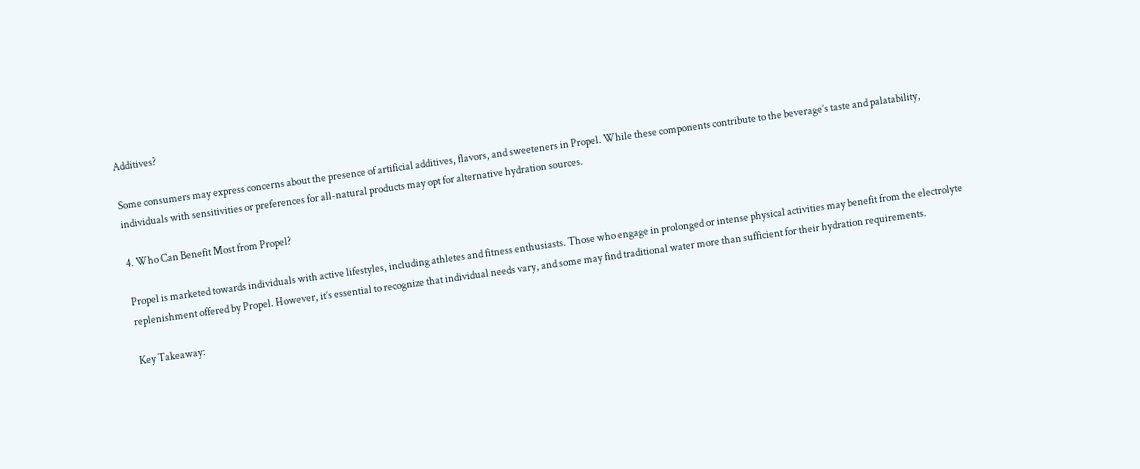Additives?

Some consumers may express concerns about the presence of artificial additives, flavors, and sweeteners in Propel. While these components contribute to the beverage’s taste and palatability, individuals with sensitivities or preferences for all-natural products may opt for alternative hydration sources.

4. Who Can Benefit Most from Propel?

Propel is marketed towards individuals with active lifestyles, including athletes and fitness enthusiasts. Those who engage in prolonged or intense physical activities may benefit from the electrolyte replenishment offered by Propel. However, it’s essential to recognize that individual needs vary, and some may find traditional water more than sufficient for their hydration requirements.

Key Takeaway: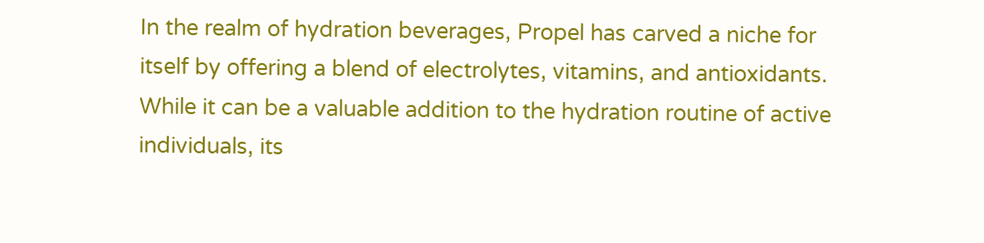In the realm of hydration beverages, Propel has carved a niche for itself by offering a blend of electrolytes, vitamins, and antioxidants. While it can be a valuable addition to the hydration routine of active individuals, its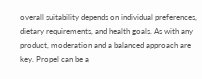overall suitability depends on individual preferences, dietary requirements, and health goals. As with any product, moderation and a balanced approach are key. Propel can be a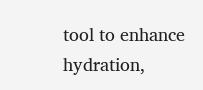tool to enhance hydration,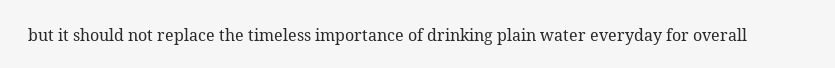but it should not replace the timeless importance of drinking plain water everyday for overall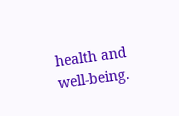health and well-being.